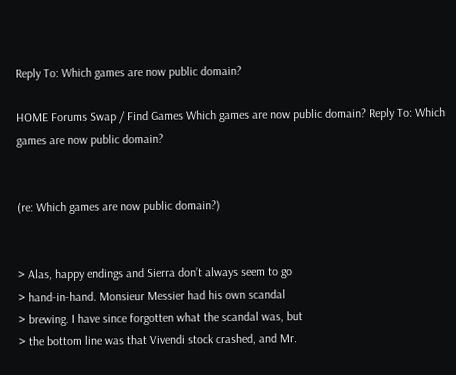Reply To: Which games are now public domain?

HOME Forums Swap / Find Games Which games are now public domain? Reply To: Which games are now public domain?


(re: Which games are now public domain?)


> Alas, happy endings and Sierra don’t always seem to go
> hand-in-hand. Monsieur Messier had his own scandal
> brewing. I have since forgotten what the scandal was, but
> the bottom line was that Vivendi stock crashed, and Mr.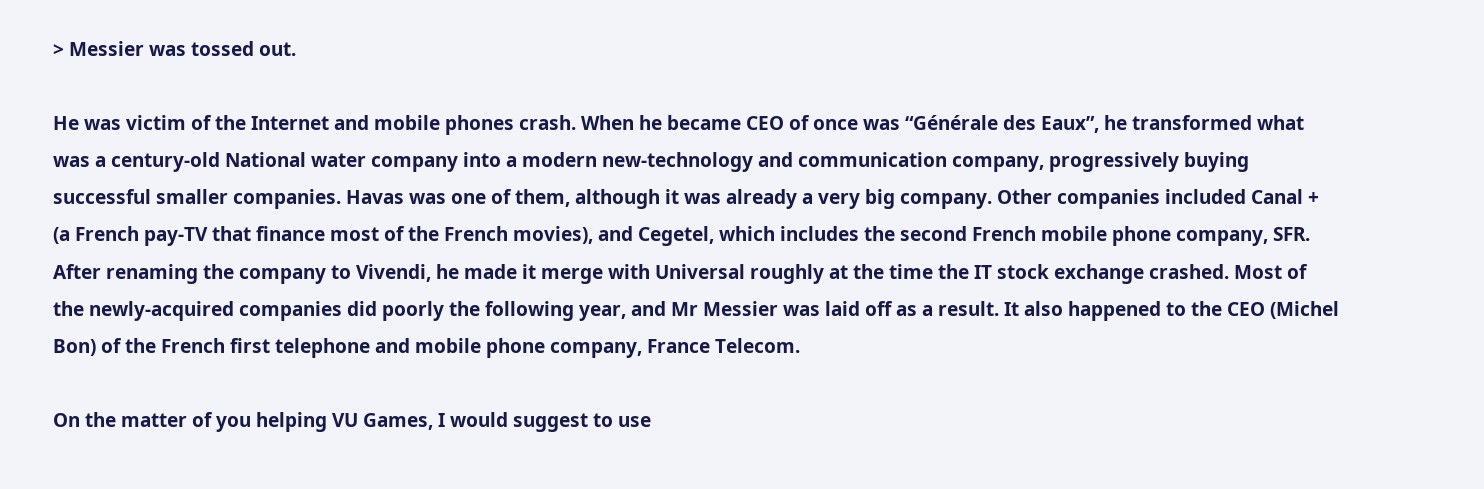> Messier was tossed out.

He was victim of the Internet and mobile phones crash. When he became CEO of once was “Générale des Eaux”, he transformed what was a century-old National water company into a modern new-technology and communication company, progressively buying successful smaller companies. Havas was one of them, although it was already a very big company. Other companies included Canal + (a French pay-TV that finance most of the French movies), and Cegetel, which includes the second French mobile phone company, SFR. After renaming the company to Vivendi, he made it merge with Universal roughly at the time the IT stock exchange crashed. Most of the newly-acquired companies did poorly the following year, and Mr Messier was laid off as a result. It also happened to the CEO (Michel Bon) of the French first telephone and mobile phone company, France Telecom.

On the matter of you helping VU Games, I would suggest to use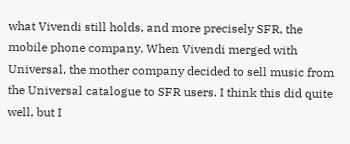what Vivendi still holds, and more precisely SFR, the mobile phone company. When Vivendi merged with Universal, the mother company decided to sell music from the Universal catalogue to SFR users. I think this did quite well, but I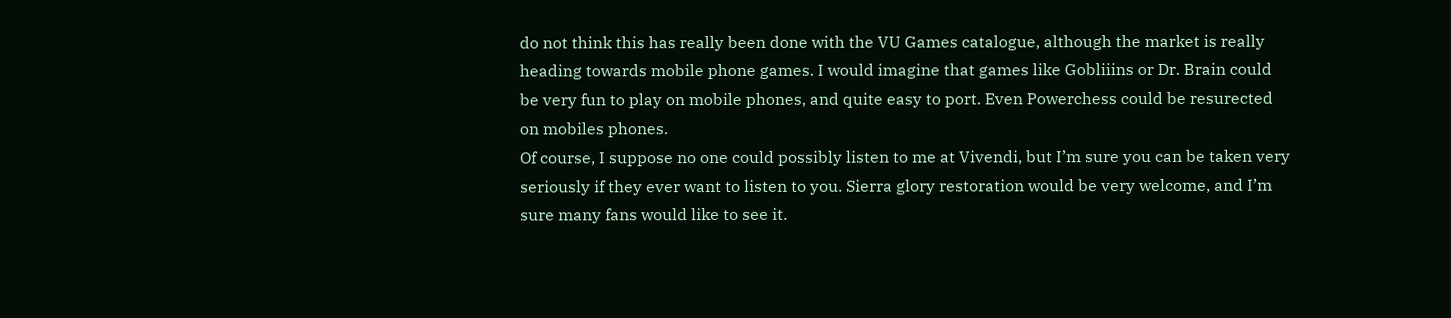do not think this has really been done with the VU Games catalogue, although the market is really heading towards mobile phone games. I would imagine that games like Gobliiins or Dr. Brain could be very fun to play on mobile phones, and quite easy to port. Even Powerchess could be resurected on mobiles phones.
Of course, I suppose no one could possibly listen to me at Vivendi, but I’m sure you can be taken very seriously if they ever want to listen to you. Sierra glory restoration would be very welcome, and I’m sure many fans would like to see it.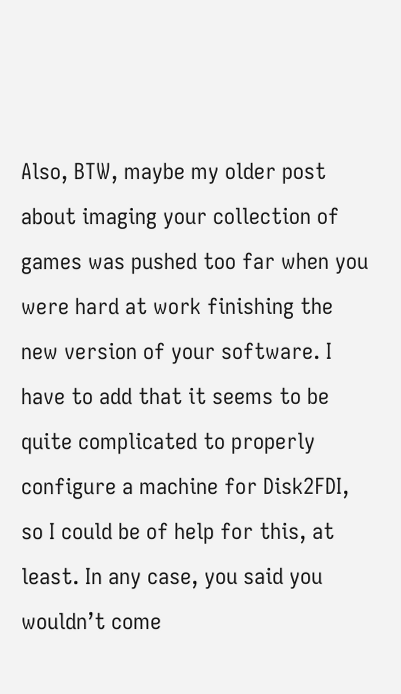Also, BTW, maybe my older post about imaging your collection of games was pushed too far when you were hard at work finishing the new version of your software. I have to add that it seems to be quite complicated to properly configure a machine for Disk2FDI, so I could be of help for this, at least. In any case, you said you wouldn’t come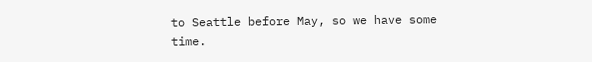to Seattle before May, so we have some time.